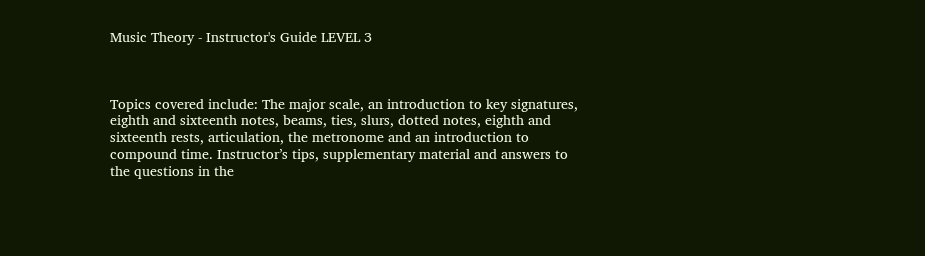Music Theory - Instructor's Guide LEVEL 3



Topics covered include: The major scale, an introduction to key signatures, eighth and sixteenth notes, beams, ties, slurs, dotted notes, eighth and sixteenth rests, articulation, the metronome and an introduction to compound time. Instructor’s tips, supplementary material and answers to the questions in the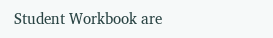Student Workbook are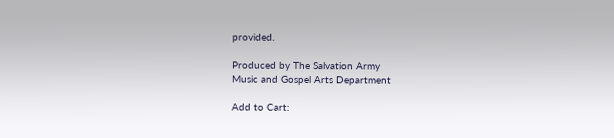provided.

Produced by The Salvation Army
Music and Gospel Arts Department

Add to Cart: